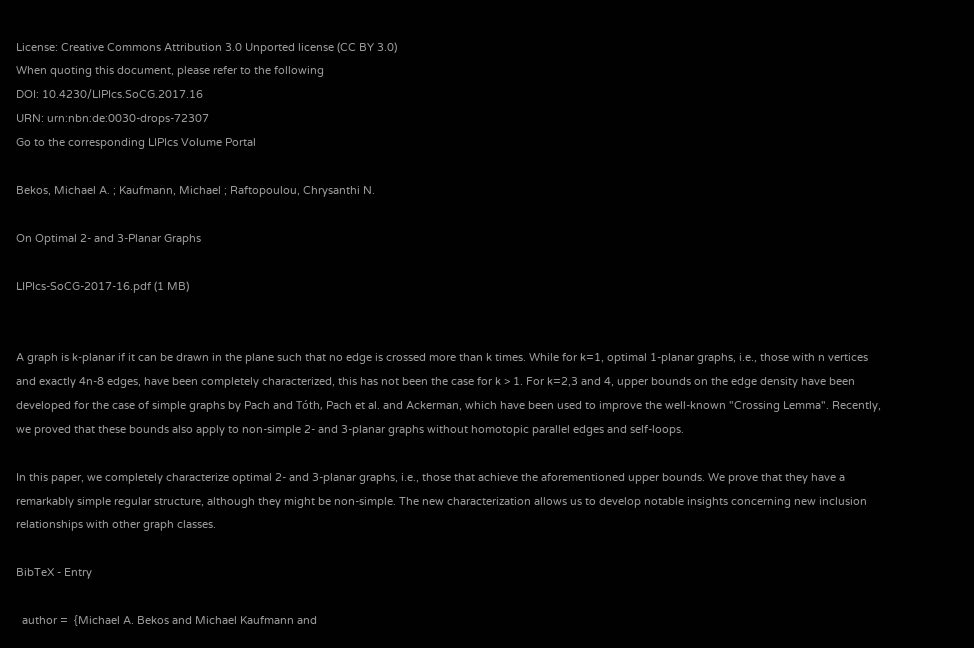License: Creative Commons Attribution 3.0 Unported license (CC BY 3.0)
When quoting this document, please refer to the following
DOI: 10.4230/LIPIcs.SoCG.2017.16
URN: urn:nbn:de:0030-drops-72307
Go to the corresponding LIPIcs Volume Portal

Bekos, Michael A. ; Kaufmann, Michael ; Raftopoulou, Chrysanthi N.

On Optimal 2- and 3-Planar Graphs

LIPIcs-SoCG-2017-16.pdf (1 MB)


A graph is k-planar if it can be drawn in the plane such that no edge is crossed more than k times. While for k=1, optimal 1-planar graphs, i.e., those with n vertices and exactly 4n-8 edges, have been completely characterized, this has not been the case for k > 1. For k=2,3 and 4, upper bounds on the edge density have been developed for the case of simple graphs by Pach and Tóth, Pach et al. and Ackerman, which have been used to improve the well-known "Crossing Lemma". Recently, we proved that these bounds also apply to non-simple 2- and 3-planar graphs without homotopic parallel edges and self-loops.

In this paper, we completely characterize optimal 2- and 3-planar graphs, i.e., those that achieve the aforementioned upper bounds. We prove that they have a remarkably simple regular structure, although they might be non-simple. The new characterization allows us to develop notable insights concerning new inclusion relationships with other graph classes.

BibTeX - Entry

  author =  {Michael A. Bekos and Michael Kaufmann and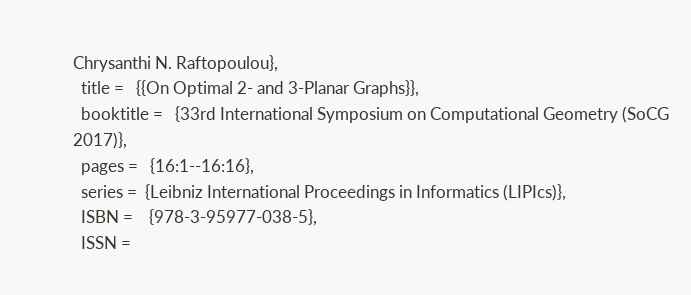Chrysanthi N. Raftopoulou},
  title =   {{On Optimal 2- and 3-Planar Graphs}},
  booktitle =   {33rd International Symposium on Computational Geometry (SoCG 2017)},
  pages =   {16:1--16:16},
  series =  {Leibniz International Proceedings in Informatics (LIPIcs)},
  ISBN =    {978-3-95977-038-5},
  ISSN =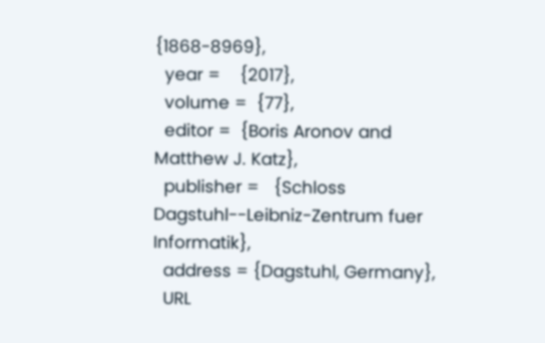{1868-8969},
  year =    {2017},
  volume =  {77},
  editor =  {Boris Aronov and Matthew J. Katz},
  publisher =   {Schloss Dagstuhl--Leibniz-Zentrum fuer Informatik},
  address = {Dagstuhl, Germany},
  URL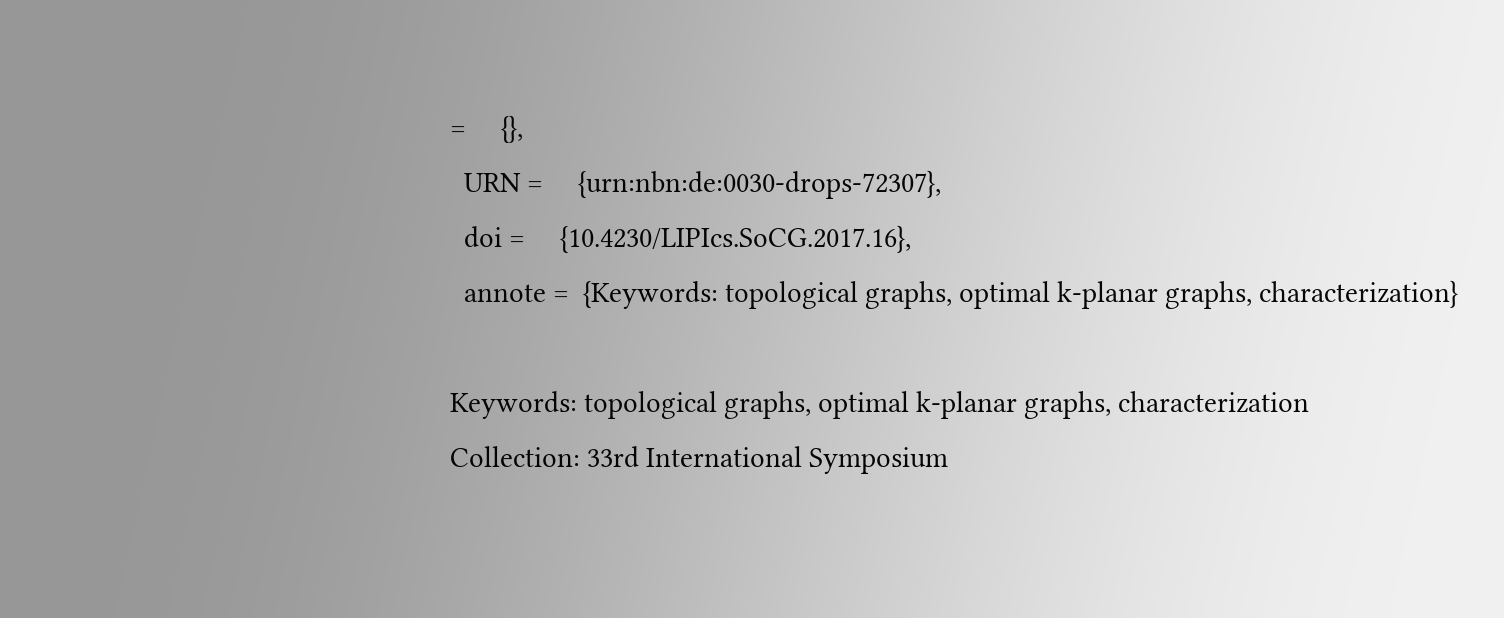=     {},
  URN =     {urn:nbn:de:0030-drops-72307},
  doi =     {10.4230/LIPIcs.SoCG.2017.16},
  annote =  {Keywords: topological graphs, optimal k-planar graphs, characterization}

Keywords: topological graphs, optimal k-planar graphs, characterization
Collection: 33rd International Symposium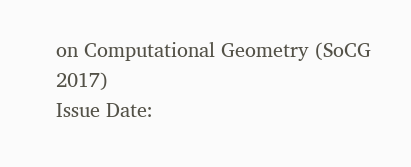on Computational Geometry (SoCG 2017)
Issue Date: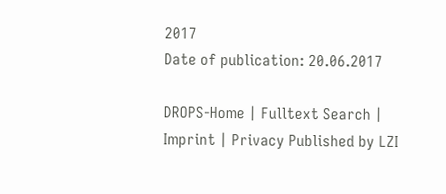2017
Date of publication: 20.06.2017

DROPS-Home | Fulltext Search | Imprint | Privacy Published by LZI